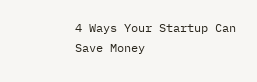4 Ways Your Startup Can Save Money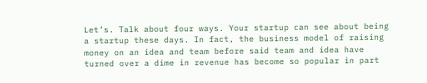Let’s. Talk about four ways. Your startup can see about being a startup these days. In fact, the business model of raising money on an idea and team before said team and idea have turned over a dime in revenue has become so popular in part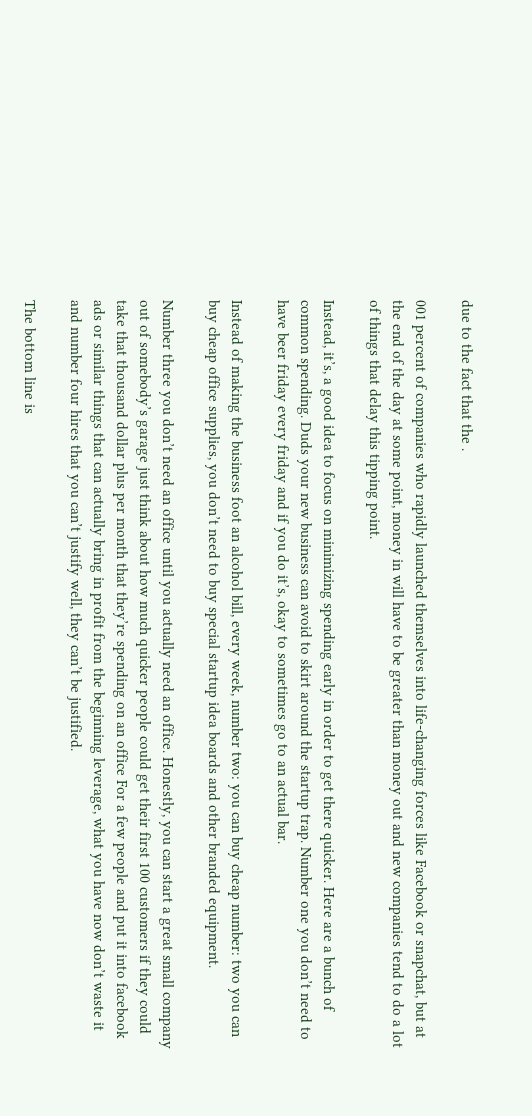due to the fact that the .

001 percent of companies who rapidly launched themselves into life-changing forces like Facebook or snapchat, but at the end of the day at some point, money in will have to be greater than money out and new companies tend to do a lot of things that delay this tipping point.

Instead, it’s, a good idea to focus on minimizing spending early in order to get there quicker. Here are a bunch of common spending. Duds your new business can avoid to skirt around the startup trap. Number one you don’t need to have beer friday every friday and if you do it’s, okay to sometimes go to an actual bar.

Instead of making the business foot an alcohol bill, every week, number two: you can buy cheap number: two you can buy cheap office supplies, you don’t need to buy special startup idea boards and other branded equipment.

Number three you don’t need an office until you actually need an office. Honestly, you can start a great small company out of somebody’s garage just think about how much quicker people could get their first 100 customers if they could take that thousand dollar plus per month that they’re spending on an office For a few people and put it into facebook ads or similar things that can actually bring in profit from the beginning leverage, what you have now don’t waste it and number four hires that you can’t justify well, they can’t be justified.

The bottom line is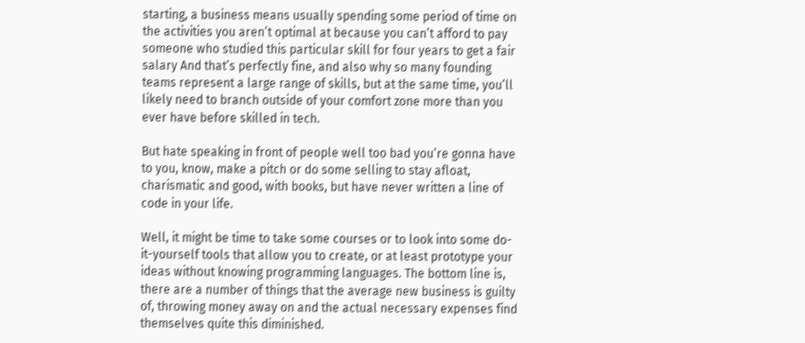starting, a business means usually spending some period of time on the activities you aren’t optimal at because you can’t afford to pay someone who studied this particular skill for four years to get a fair salary And that’s perfectly fine, and also why so many founding teams represent a large range of skills, but at the same time, you’ll likely need to branch outside of your comfort zone more than you ever have before skilled in tech.

But hate speaking in front of people well too bad you’re gonna have to you, know, make a pitch or do some selling to stay afloat, charismatic and good, with books, but have never written a line of code in your life.

Well, it might be time to take some courses or to look into some do-it-yourself tools that allow you to create, or at least prototype your ideas without knowing programming languages. The bottom line is, there are a number of things that the average new business is guilty of, throwing money away on and the actual necessary expenses find themselves quite this diminished.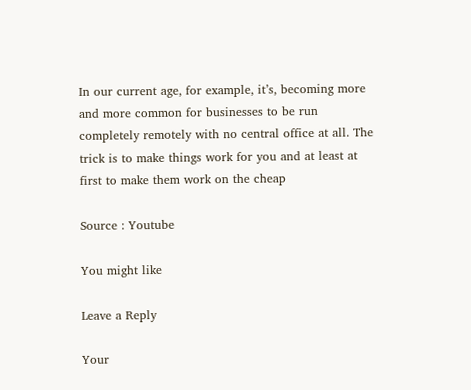In our current age, for example, it’s, becoming more and more common for businesses to be run completely remotely with no central office at all. The trick is to make things work for you and at least at first to make them work on the cheap

Source : Youtube

You might like

Leave a Reply

Your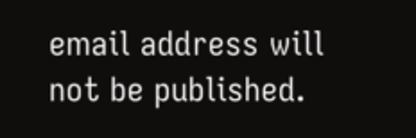email address will not be published.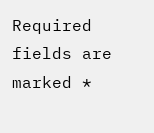Required fields are marked *